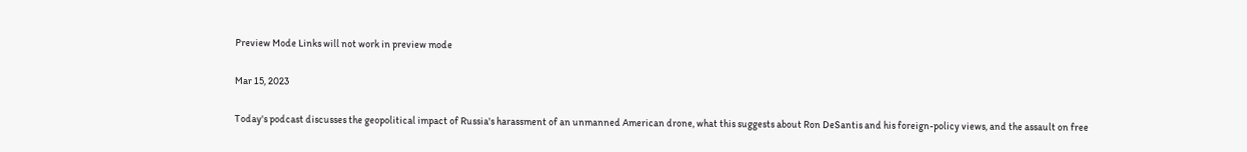Preview Mode Links will not work in preview mode

Mar 15, 2023

Today's podcast discusses the geopolitical impact of Russia's harassment of an unmanned American drone, what this suggests about Ron DeSantis and his foreign-policy views, and the assault on free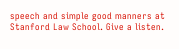speech and simple good manners at Stanford Law School. Give a listen.